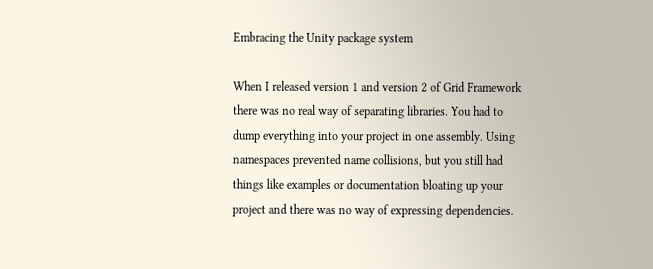Embracing the Unity package system

When I released version 1 and version 2 of Grid Framework there was no real way of separating libraries. You had to dump everything into your project in one assembly. Using namespaces prevented name collisions, but you still had things like examples or documentation bloating up your project and there was no way of expressing dependencies.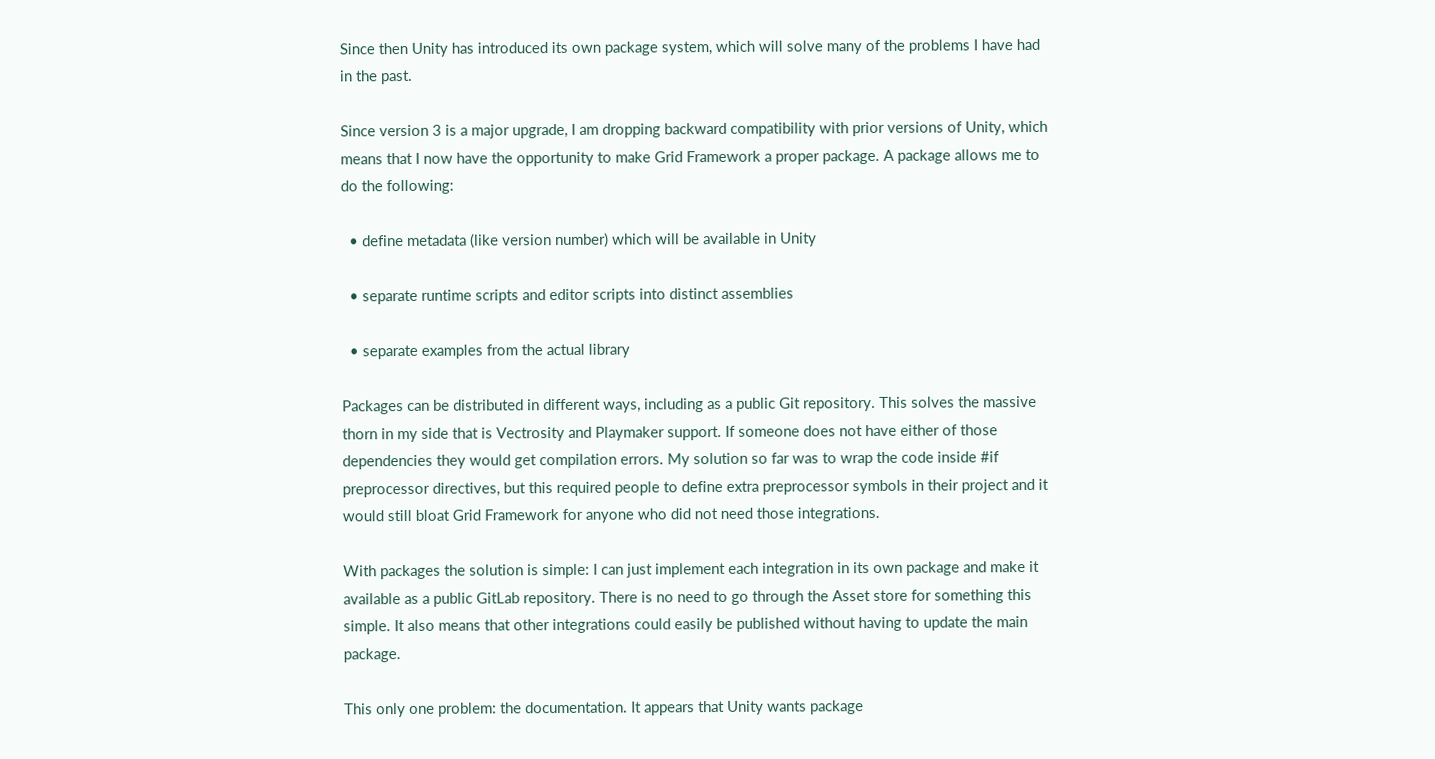Since then Unity has introduced its own package system, which will solve many of the problems I have had in the past.

Since version 3 is a major upgrade, I am dropping backward compatibility with prior versions of Unity, which means that I now have the opportunity to make Grid Framework a proper package. A package allows me to do the following:

  • define metadata (like version number) which will be available in Unity

  • separate runtime scripts and editor scripts into distinct assemblies

  • separate examples from the actual library

Packages can be distributed in different ways, including as a public Git repository. This solves the massive thorn in my side that is Vectrosity and Playmaker support. If someone does not have either of those dependencies they would get compilation errors. My solution so far was to wrap the code inside #if preprocessor directives, but this required people to define extra preprocessor symbols in their project and it would still bloat Grid Framework for anyone who did not need those integrations.

With packages the solution is simple: I can just implement each integration in its own package and make it available as a public GitLab repository. There is no need to go through the Asset store for something this simple. It also means that other integrations could easily be published without having to update the main package.

This only one problem: the documentation. It appears that Unity wants package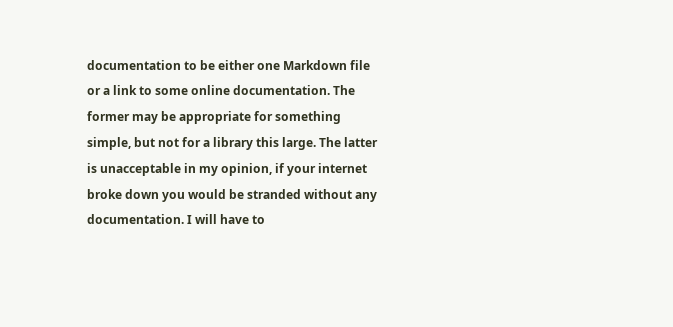documentation to be either one Markdown file or a link to some online documentation. The former may be appropriate for something simple, but not for a library this large. The latter is unacceptable in my opinion, if your internet broke down you would be stranded without any documentation. I will have to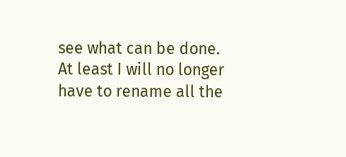see what can be done. At least I will no longer have to rename all the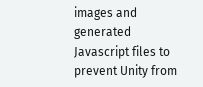images and generated Javascript files to prevent Unity from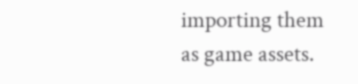importing them as game assets.